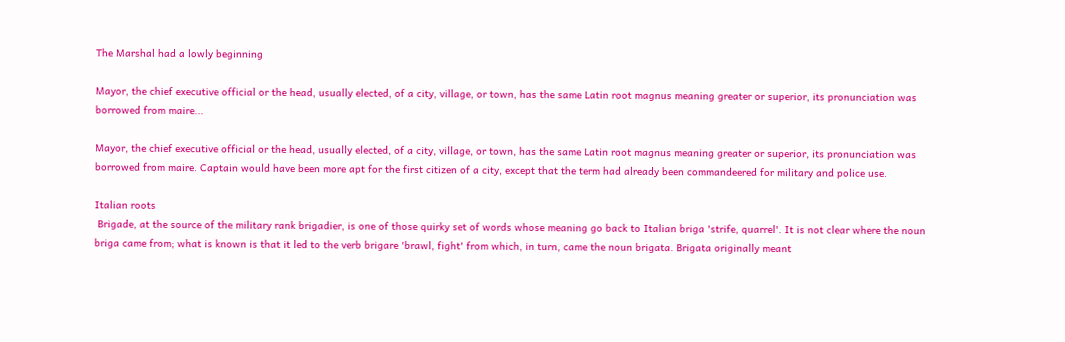The Marshal had a lowly beginning

Mayor, the chief executive official or the head, usually elected, of a city, village, or town, has the same Latin root magnus meaning greater or superior, its pronunciation was borrowed from maire...

Mayor, the chief executive official or the head, usually elected, of a city, village, or town, has the same Latin root magnus meaning greater or superior, its pronunciation was borrowed from maire. Captain would have been more apt for the first citizen of a city, except that the term had already been commandeered for military and police use.

Italian roots
 Brigade, at the source of the military rank brigadier, is one of those quirky set of words whose meaning go back to Italian briga 'strife, quarrel'. It is not clear where the noun briga came from; what is known is that it led to the verb brigare 'brawl, fight' from which, in turn, came the noun brigata. Brigata originally meant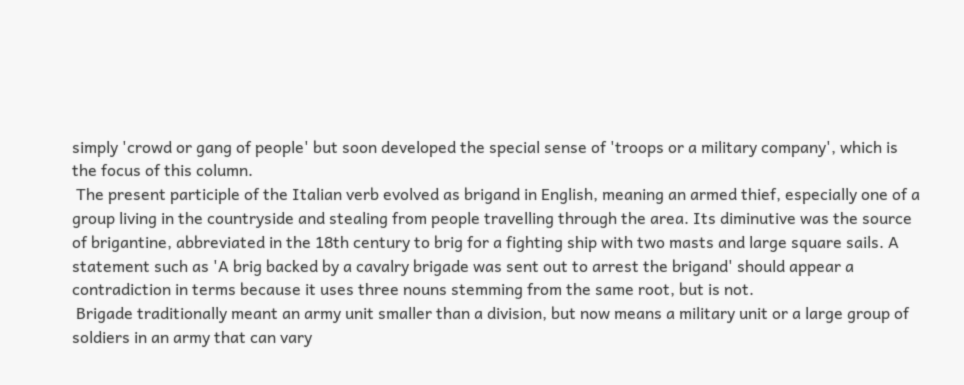simply 'crowd or gang of people' but soon developed the special sense of 'troops or a military company', which is the focus of this column.
 The present participle of the Italian verb evolved as brigand in English, meaning an armed thief, especially one of a group living in the countryside and stealing from people travelling through the area. Its diminutive was the source of brigantine, abbreviated in the 18th century to brig for a fighting ship with two masts and large square sails. A statement such as 'A brig backed by a cavalry brigade was sent out to arrest the brigand' should appear a contradiction in terms because it uses three nouns stemming from the same root, but is not.
 Brigade traditionally meant an army unit smaller than a division, but now means a military unit or a large group of soldiers in an army that can vary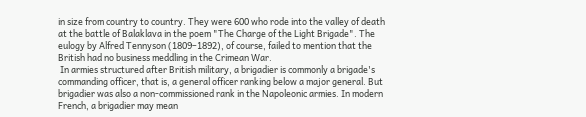in size from country to country. They were 600 who rode into the valley of death at the battle of Balaklava in the poem "The Charge of the Light Brigade". The eulogy by Alfred Tennyson (1809–1892), of course, failed to mention that the British had no business meddling in the Crimean War.
 In armies structured after British military, a brigadier is commonly a brigade's commanding officer, that is, a general officer ranking below a major general. But brigadier was also a non-commissioned rank in the Napoleonic armies. In modern French, a brigadier may mean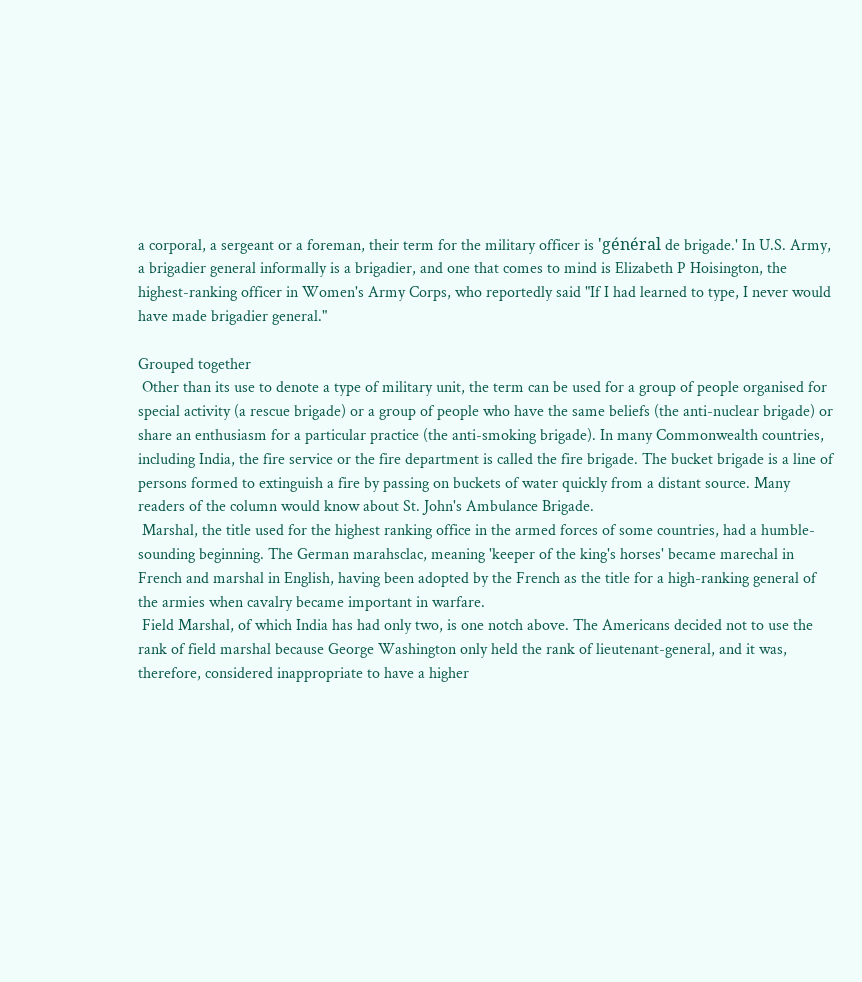a corporal, a sergeant or a foreman, their term for the military officer is 'général de brigade.' In U.S. Army, a brigadier general informally is a brigadier, and one that comes to mind is Elizabeth P Hoisington, the highest-ranking officer in Women's Army Corps, who reportedly said "If I had learned to type, I never would have made brigadier general."

Grouped together
 Other than its use to denote a type of military unit, the term can be used for a group of people organised for special activity (a rescue brigade) or a group of people who have the same beliefs (the anti-nuclear brigade) or share an enthusiasm for a particular practice (the anti-smoking brigade). In many Commonwealth countries, including India, the fire service or the fire department is called the fire brigade. The bucket brigade is a line of persons formed to extinguish a fire by passing on buckets of water quickly from a distant source. Many readers of the column would know about St. John's Ambulance Brigade.
 Marshal, the title used for the highest ranking office in the armed forces of some countries, had a humble-sounding beginning. The German marahsclac, meaning 'keeper of the king's horses' became marechal in French and marshal in English, having been adopted by the French as the title for a high-ranking general of the armies when cavalry became important in warfare.
 Field Marshal, of which India has had only two, is one notch above. The Americans decided not to use the rank of field marshal because George Washington only held the rank of lieutenant-general, and it was, therefore, considered inappropriate to have a higher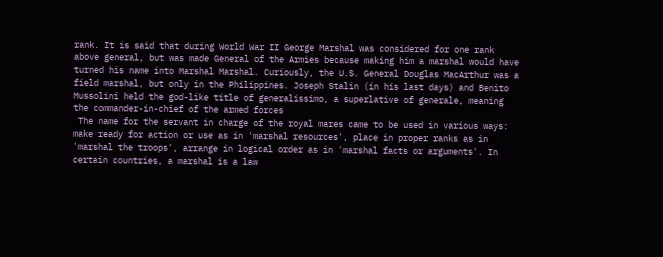rank. It is said that during World War II George Marshal was considered for one rank above general, but was made General of the Armies because making him a marshal would have turned his name into Marshal Marshal. Curiously, the U.S. General Douglas MacArthur was a field marshal, but only in the Philippines. Joseph Stalin (in his last days) and Benito Mussolini held the god-like title of generalissimo, a superlative of generale, meaning the commander-in-chief of the armed forces
 The name for the servant in charge of the royal mares came to be used in various ways: make ready for action or use as in 'marshal resources', place in proper ranks as in 'marshal the troops', arrange in logical order as in 'marshal facts or arguments'. In certain countries, a marshal is a law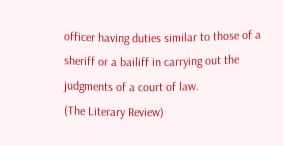officer having duties similar to those of a sheriff or a bailiff in carrying out the judgments of a court of law.
(The Literary Review)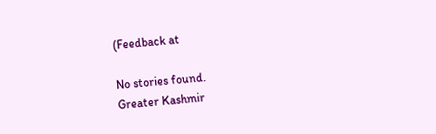(Feedback at

No stories found.
Greater Kashmir